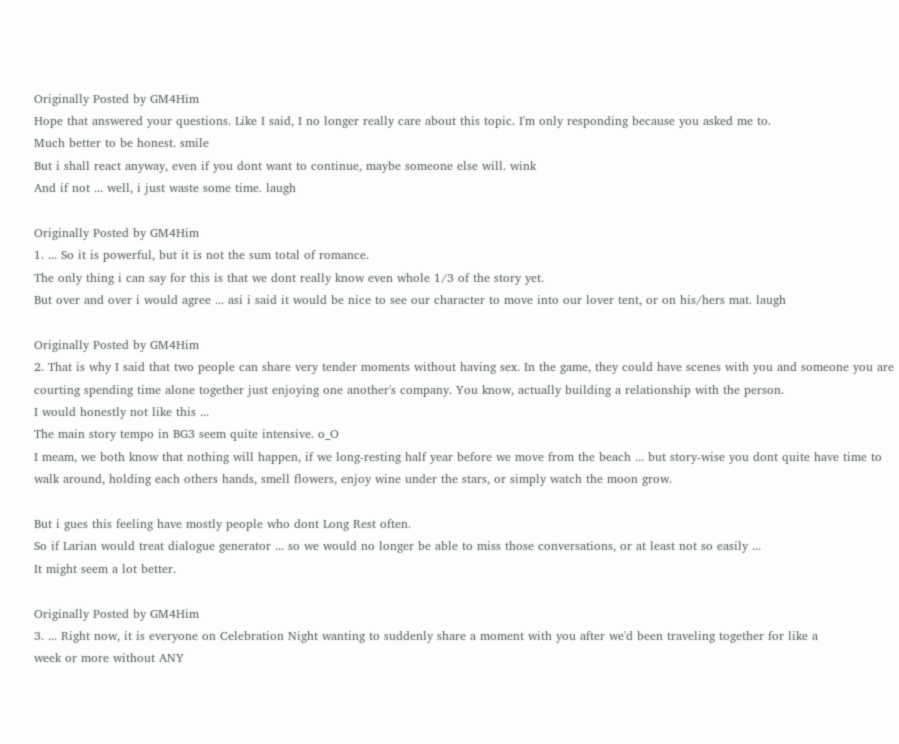Originally Posted by GM4Him
Hope that answered your questions. Like I said, I no longer really care about this topic. I'm only responding because you asked me to.
Much better to be honest. smile
But i shall react anyway, even if you dont want to continue, maybe someone else will. wink
And if not ... well, i just waste some time. laugh

Originally Posted by GM4Him
1. ... So it is powerful, but it is not the sum total of romance.
The only thing i can say for this is that we dont really know even whole 1/3 of the story yet.
But over and over i would agree ... asi i said it would be nice to see our character to move into our lover tent, or on his/hers mat. laugh

Originally Posted by GM4Him
2. That is why I said that two people can share very tender moments without having sex. In the game, they could have scenes with you and someone you are courting spending time alone together just enjoying one another's company. You know, actually building a relationship with the person.
I would honestly not like this ...
The main story tempo in BG3 seem quite intensive. o_O
I meam, we both know that nothing will happen, if we long-resting half year before we move from the beach ... but story-wise you dont quite have time to walk around, holding each others hands, smell flowers, enjoy wine under the stars, or simply watch the moon grow.

But i gues this feeling have mostly people who dont Long Rest often.
So if Larian would treat dialogue generator ... so we would no longer be able to miss those conversations, or at least not so easily ...
It might seem a lot better.

Originally Posted by GM4Him
3. ... Right now, it is everyone on Celebration Night wanting to suddenly share a moment with you after we'd been traveling together for like a
week or more without ANY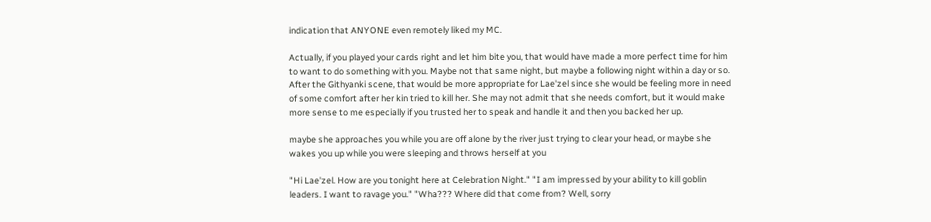indication that ANYONE even remotely liked my MC.

Actually, if you played your cards right and let him bite you, that would have made a more perfect time for him to want to do something with you. Maybe not that same night, but maybe a following night within a day or so.
After the Githyanki scene, that would be more appropriate for Lae'zel since she would be feeling more in need of some comfort after her kin tried to kill her. She may not admit that she needs comfort, but it would make more sense to me especially if you trusted her to speak and handle it and then you backed her up.

maybe she approaches you while you are off alone by the river just trying to clear your head, or maybe she wakes you up while you were sleeping and throws herself at you

"Hi Lae'zel. How are you tonight here at Celebration Night." "I am impressed by your ability to kill goblin leaders. I want to ravage you." "Wha??? Where did that come from? Well, sorry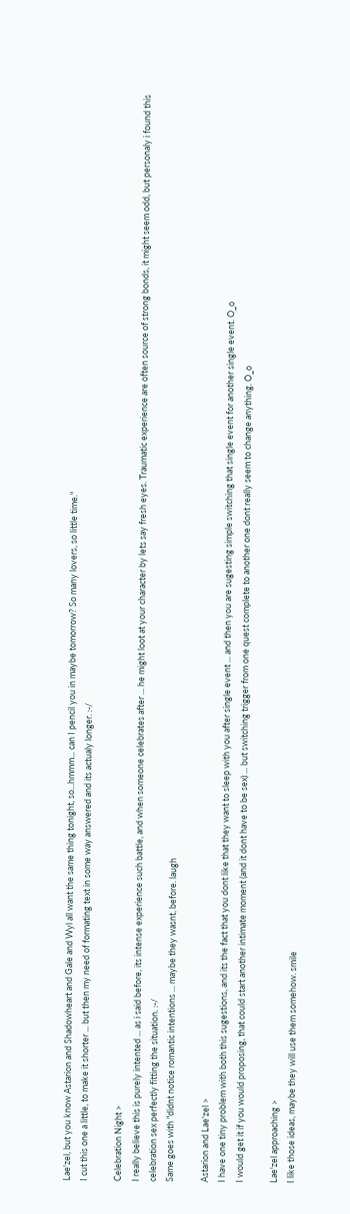Lae'zel, but you know Astarion and Shadowheart and Gale and Wyl all want the same thing tonight, so...hmmm... can I pencil you in maybe tomorrow? So many lovers, so little time."
I cut this one a little, to make it shorter ... but then my need of formating text in some way answered and its actualy longer. :-/

Celebration Night >
I really believe this is purely intented ... as i said before, its intense experience such battle, and when someone celebrates after ... he might loot at your character by lets say fresh eyes. Traumatic experience are often source of strong bonds, it might seem odd, but personaly i found this celebration sex perfectly fitting the situation. :-/
Same goes with "didnt notice romantic intentions ... maybe they wasnt, before. laugh

Astarion and Lae'zel >
I have one tiny problem with both this sugestions, and its the fact that you dont like that they want to sleep with you after single event ... and then you are sugesting simple switching that single event for another single event. O_o
I would get it if you would proposing, that could start another intimate moment (and it dont have to be sex) ... but switching trigger from one quest complete to another one dont really seem to change anything. O_o

Lae'zel approaching >
I like those ideas, maybe they will use them somehow. smile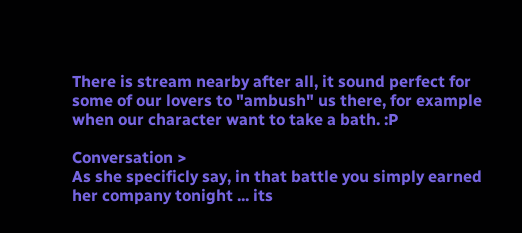There is stream nearby after all, it sound perfect for some of our lovers to "ambush" us there, for example when our character want to take a bath. :P

Conversation >
As she specificly say, in that battle you simply earned her company tonight ... its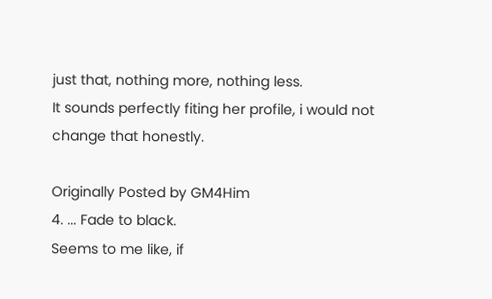just that, nothing more, nothing less.
It sounds perfectly fiting her profile, i would not change that honestly.

Originally Posted by GM4Him
4. ... Fade to black.
Seems to me like, if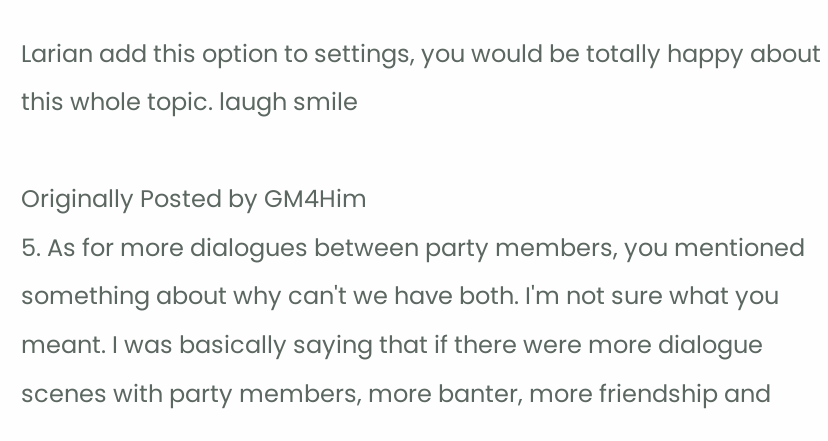Larian add this option to settings, you would be totally happy about this whole topic. laugh smile

Originally Posted by GM4Him
5. As for more dialogues between party members, you mentioned something about why can't we have both. I'm not sure what you meant. I was basically saying that if there were more dialogue scenes with party members, more banter, more friendship and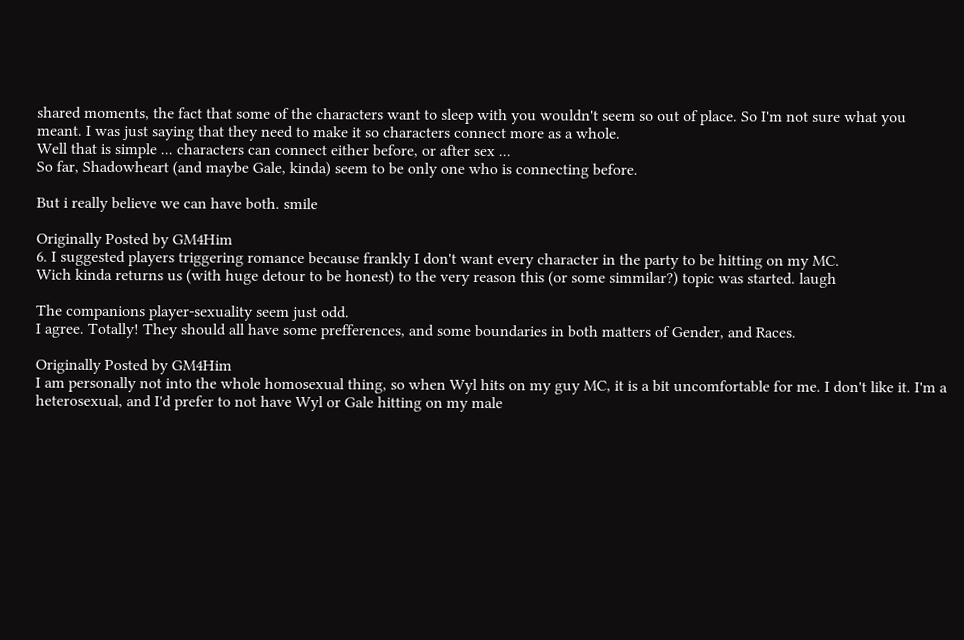shared moments, the fact that some of the characters want to sleep with you wouldn't seem so out of place. So I'm not sure what you meant. I was just saying that they need to make it so characters connect more as a whole.
Well that is simple ... characters can connect either before, or after sex ...
So far, Shadowheart (and maybe Gale, kinda) seem to be only one who is connecting before.

But i really believe we can have both. smile

Originally Posted by GM4Him
6. I suggested players triggering romance because frankly I don't want every character in the party to be hitting on my MC.
Wich kinda returns us (with huge detour to be honest) to the very reason this (or some simmilar?) topic was started. laugh

The companions player-sexuality seem just odd.
I agree. Totally! They should all have some prefferences, and some boundaries in both matters of Gender, and Races.

Originally Posted by GM4Him
I am personally not into the whole homosexual thing, so when Wyl hits on my guy MC, it is a bit uncomfortable for me. I don't like it. I'm a heterosexual, and I'd prefer to not have Wyl or Gale hitting on my male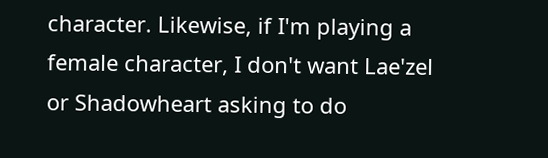character. Likewise, if I'm playing a female character, I don't want Lae'zel or Shadowheart asking to do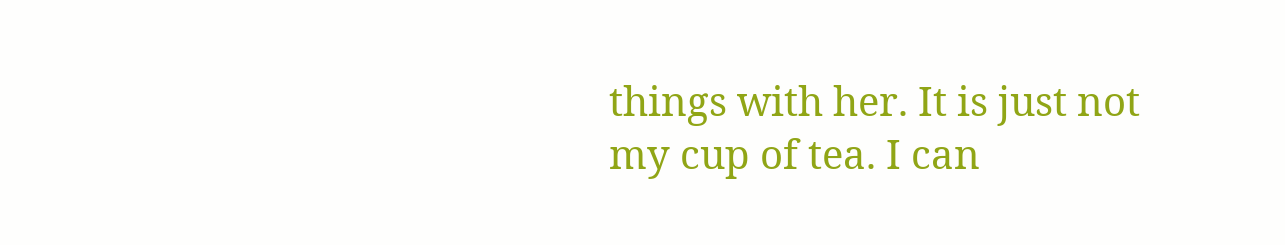things with her. It is just not my cup of tea. I can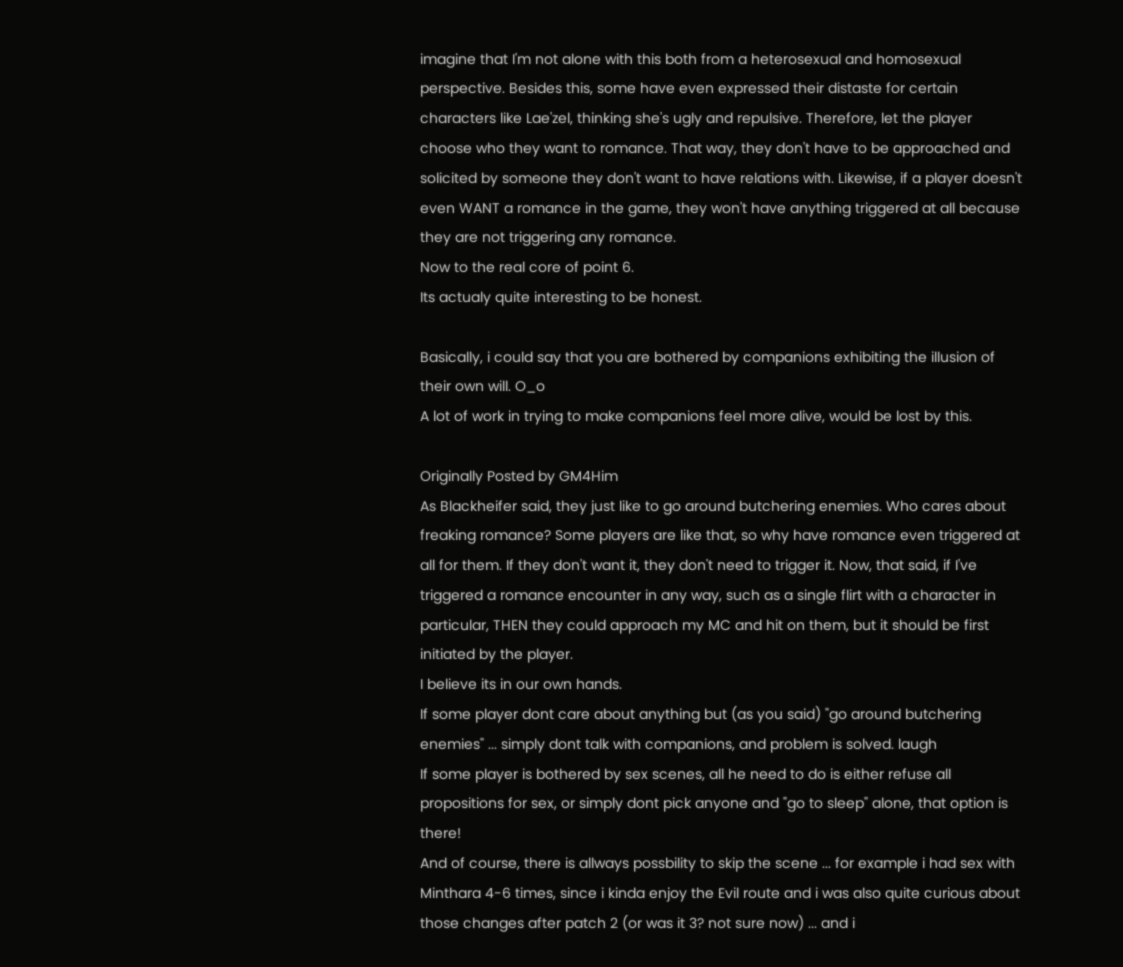imagine that I'm not alone with this both from a heterosexual and homosexual perspective. Besides this, some have even expressed their distaste for certain characters like Lae'zel, thinking she's ugly and repulsive. Therefore, let the player choose who they want to romance. That way, they don't have to be approached and solicited by someone they don't want to have relations with. Likewise, if a player doesn't even WANT a romance in the game, they won't have anything triggered at all because they are not triggering any romance.
Now to the real core of point 6.
Its actualy quite interesting to be honest.

Basically, i could say that you are bothered by companions exhibiting the illusion of their own will. O_o
A lot of work in trying to make companions feel more alive, would be lost by this.

Originally Posted by GM4Him
As Blackheifer said, they just like to go around butchering enemies. Who cares about freaking romance? Some players are like that, so why have romance even triggered at all for them. If they don't want it, they don't need to trigger it. Now, that said, if I've triggered a romance encounter in any way, such as a single flirt with a character in particular, THEN they could approach my MC and hit on them, but it should be first initiated by the player.
I believe its in our own hands.
If some player dont care about anything but (as you said) "go around butchering enemies" ... simply dont talk with companions, and problem is solved. laugh
If some player is bothered by sex scenes, all he need to do is either refuse all propositions for sex, or simply dont pick anyone and "go to sleep" alone, that option is there!
And of course, there is allways possbility to skip the scene ... for example i had sex with Minthara 4-6 times, since i kinda enjoy the Evil route and i was also quite curious about those changes after patch 2 (or was it 3? not sure now) ... and i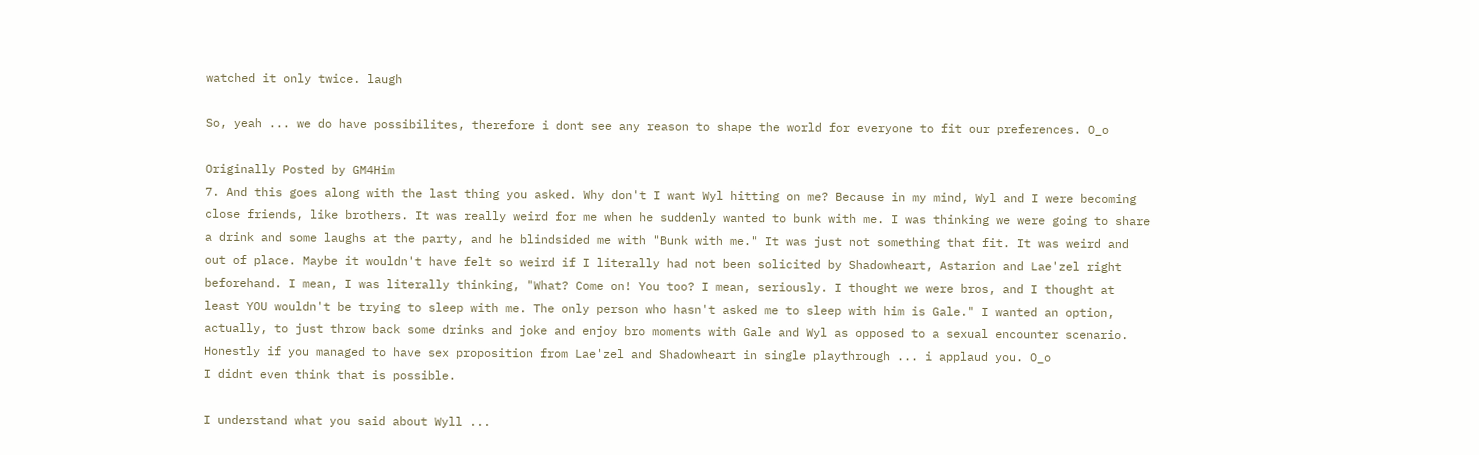watched it only twice. laugh

So, yeah ... we do have possibilites, therefore i dont see any reason to shape the world for everyone to fit our preferences. O_o

Originally Posted by GM4Him
7. And this goes along with the last thing you asked. Why don't I want Wyl hitting on me? Because in my mind, Wyl and I were becoming close friends, like brothers. It was really weird for me when he suddenly wanted to bunk with me. I was thinking we were going to share a drink and some laughs at the party, and he blindsided me with "Bunk with me." It was just not something that fit. It was weird and out of place. Maybe it wouldn't have felt so weird if I literally had not been solicited by Shadowheart, Astarion and Lae'zel right beforehand. I mean, I was literally thinking, "What? Come on! You too? I mean, seriously. I thought we were bros, and I thought at least YOU wouldn't be trying to sleep with me. The only person who hasn't asked me to sleep with him is Gale." I wanted an option, actually, to just throw back some drinks and joke and enjoy bro moments with Gale and Wyl as opposed to a sexual encounter scenario.
Honestly if you managed to have sex proposition from Lae'zel and Shadowheart in single playthrough ... i applaud you. O_o
I didnt even think that is possible.

I understand what you said about Wyll ...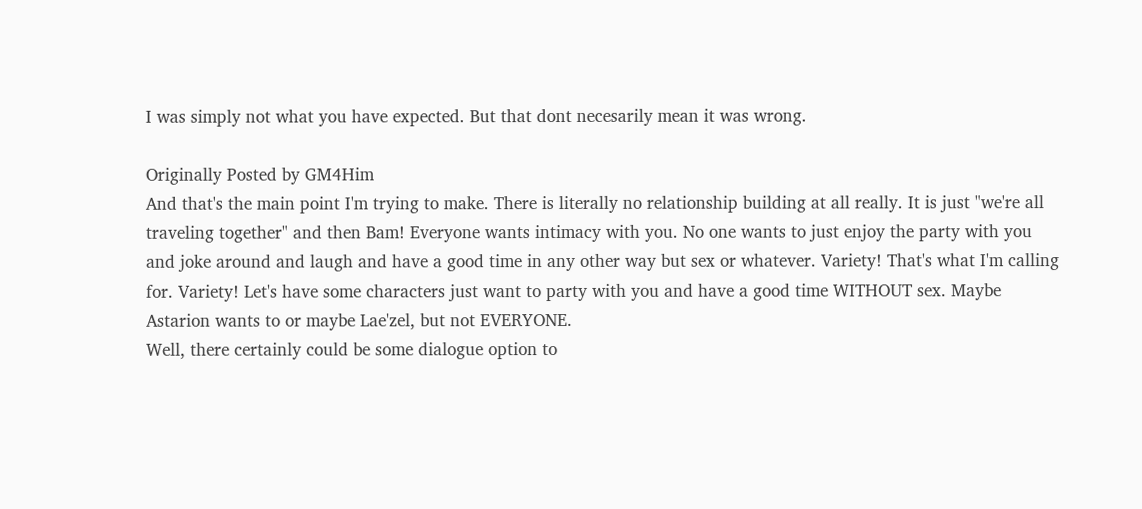I was simply not what you have expected. But that dont necesarily mean it was wrong.

Originally Posted by GM4Him
And that's the main point I'm trying to make. There is literally no relationship building at all really. It is just "we're all traveling together" and then Bam! Everyone wants intimacy with you. No one wants to just enjoy the party with you and joke around and laugh and have a good time in any other way but sex or whatever. Variety! That's what I'm calling for. Variety! Let's have some characters just want to party with you and have a good time WITHOUT sex. Maybe Astarion wants to or maybe Lae'zel, but not EVERYONE.
Well, there certainly could be some dialogue option to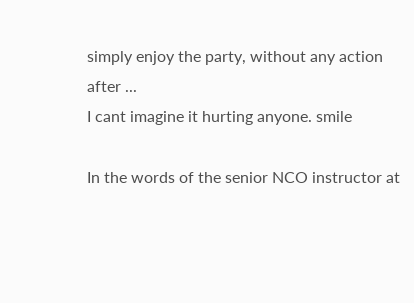simply enjoy the party, without any action after ...
I cant imagine it hurting anyone. smile

In the words of the senior NCO instructor at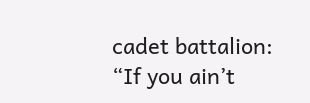cadet battalion:
“If you ain’t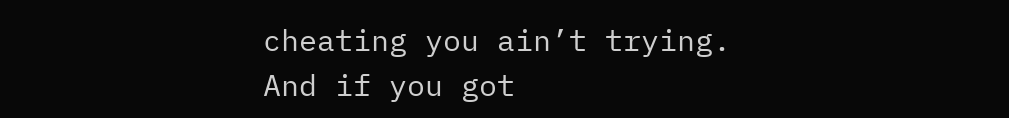cheating you ain’t trying. And if you got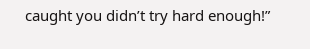caught you didn’t try hard enough!”